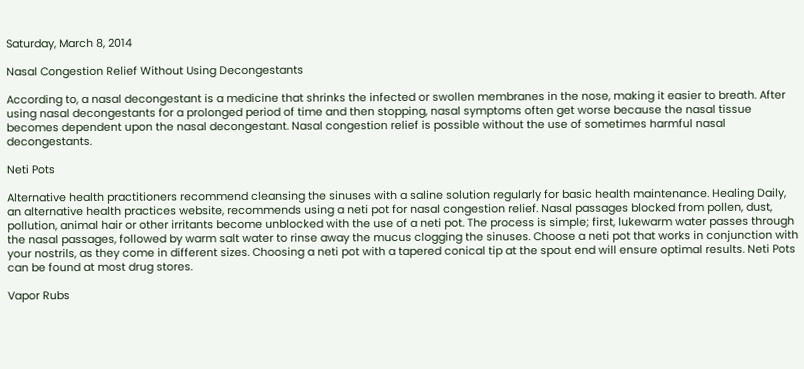Saturday, March 8, 2014

Nasal Congestion Relief Without Using Decongestants

According to, a nasal decongestant is a medicine that shrinks the infected or swollen membranes in the nose, making it easier to breath. After using nasal decongestants for a prolonged period of time and then stopping, nasal symptoms often get worse because the nasal tissue becomes dependent upon the nasal decongestant. Nasal congestion relief is possible without the use of sometimes harmful nasal decongestants.

Neti Pots

Alternative health practitioners recommend cleansing the sinuses with a saline solution regularly for basic health maintenance. Healing Daily, an alternative health practices website, recommends using a neti pot for nasal congestion relief. Nasal passages blocked from pollen, dust, pollution, animal hair or other irritants become unblocked with the use of a neti pot. The process is simple; first, lukewarm water passes through the nasal passages, followed by warm salt water to rinse away the mucus clogging the sinuses. Choose a neti pot that works in conjunction with your nostrils, as they come in different sizes. Choosing a neti pot with a tapered conical tip at the spout end will ensure optimal results. Neti Pots can be found at most drug stores.

Vapor Rubs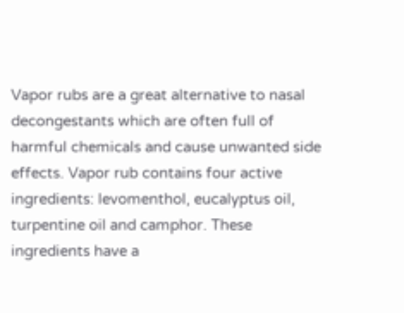Vapor rubs are a great alternative to nasal decongestants which are often full of harmful chemicals and cause unwanted side effects. Vapor rub contains four active ingredients: levomenthol, eucalyptus oil, turpentine oil and camphor. These ingredients have a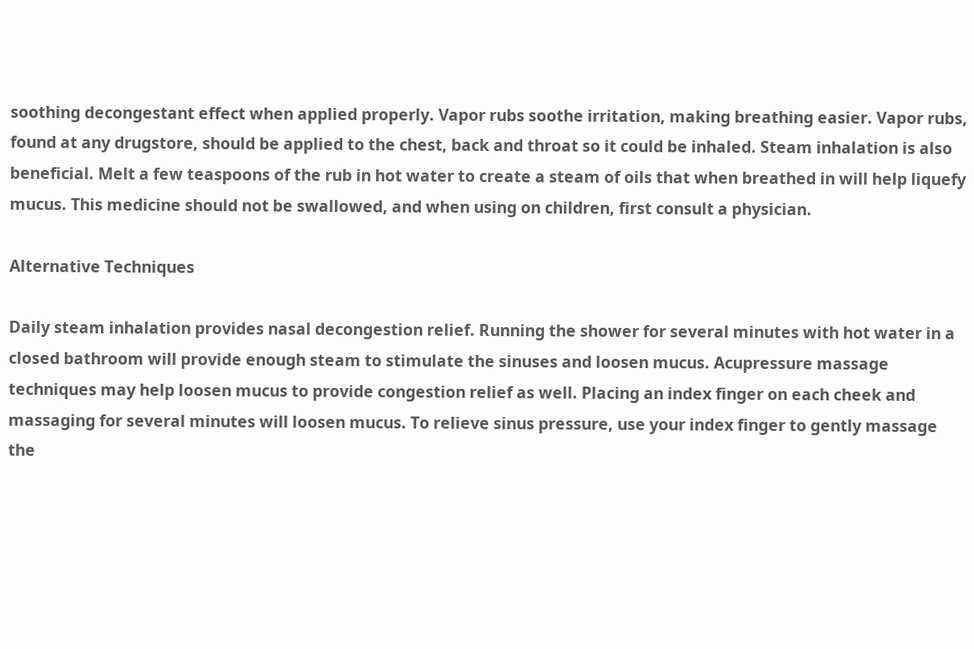soothing decongestant effect when applied properly. Vapor rubs soothe irritation, making breathing easier. Vapor rubs, found at any drugstore, should be applied to the chest, back and throat so it could be inhaled. Steam inhalation is also beneficial. Melt a few teaspoons of the rub in hot water to create a steam of oils that when breathed in will help liquefy mucus. This medicine should not be swallowed, and when using on children, first consult a physician.

Alternative Techniques

Daily steam inhalation provides nasal decongestion relief. Running the shower for several minutes with hot water in a closed bathroom will provide enough steam to stimulate the sinuses and loosen mucus. Acupressure massage techniques may help loosen mucus to provide congestion relief as well. Placing an index finger on each cheek and massaging for several minutes will loosen mucus. To relieve sinus pressure, use your index finger to gently massage the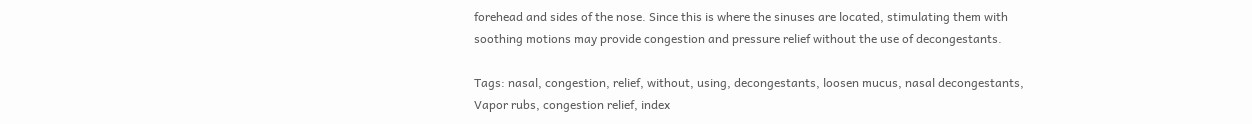forehead and sides of the nose. Since this is where the sinuses are located, stimulating them with soothing motions may provide congestion and pressure relief without the use of decongestants.

Tags: nasal, congestion, relief, without, using, decongestants, loosen mucus, nasal decongestants, Vapor rubs, congestion relief, index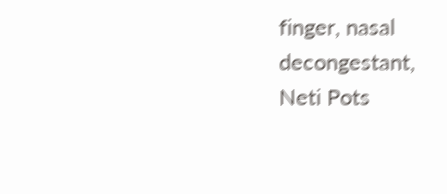finger, nasal decongestant, Neti Pots